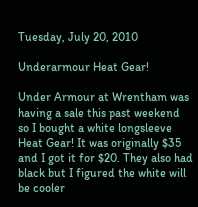Tuesday, July 20, 2010

Underarmour Heat Gear!

Under Armour at Wrentham was having a sale this past weekend so I bought a white longsleeve Heat Gear! It was originally $35 and I got it for $20. They also had black but I figured the white will be cooler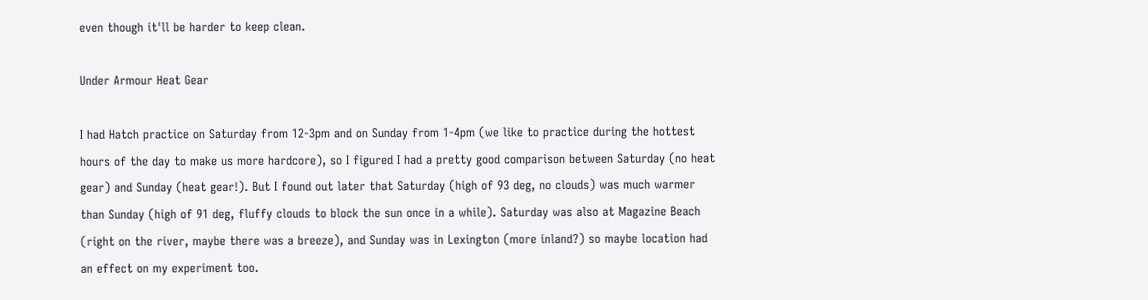even though it'll be harder to keep clean.

Under Armour Heat Gear

I had Hatch practice on Saturday from 12-3pm and on Sunday from 1-4pm (we like to practice during the hottest hours of the day to make us more hardcore), so I figured I had a pretty good comparison between Saturday (no heat gear) and Sunday (heat gear!). But I found out later that Saturday (high of 93 deg, no clouds) was much warmer than Sunday (high of 91 deg, fluffy clouds to block the sun once in a while). Saturday was also at Magazine Beach (right on the river, maybe there was a breeze), and Sunday was in Lexington (more inland?) so maybe location had an effect on my experiment too.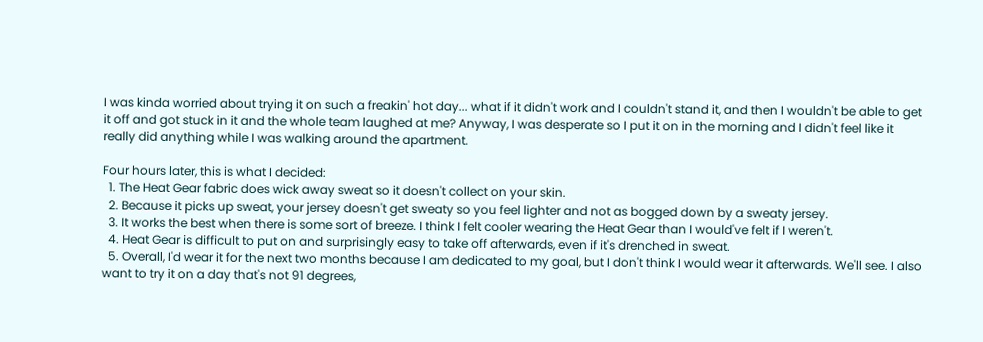I was kinda worried about trying it on such a freakin' hot day... what if it didn't work and I couldn't stand it, and then I wouldn't be able to get it off and got stuck in it and the whole team laughed at me? Anyway, I was desperate so I put it on in the morning and I didn't feel like it really did anything while I was walking around the apartment.

Four hours later, this is what I decided:
  1. The Heat Gear fabric does wick away sweat so it doesn't collect on your skin.
  2. Because it picks up sweat, your jersey doesn't get sweaty so you feel lighter and not as bogged down by a sweaty jersey.
  3. It works the best when there is some sort of breeze. I think I felt cooler wearing the Heat Gear than I would've felt if I weren't.
  4. Heat Gear is difficult to put on and surprisingly easy to take off afterwards, even if it's drenched in sweat.
  5. Overall, I'd wear it for the next two months because I am dedicated to my goal, but I don't think I would wear it afterwards. We'll see. I also want to try it on a day that's not 91 degrees,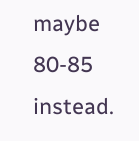maybe 80-85 instead.